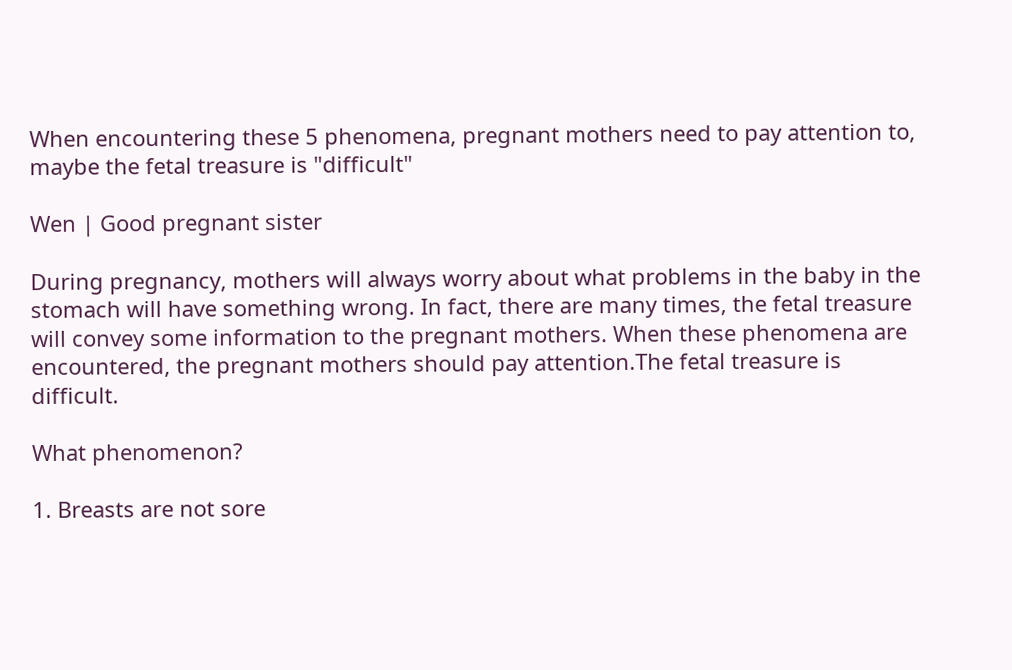When encountering these 5 phenomena, pregnant mothers need to pay attention to, maybe the fetal treasure is "difficult"

Wen | Good pregnant sister

During pregnancy, mothers will always worry about what problems in the baby in the stomach will have something wrong. In fact, there are many times, the fetal treasure will convey some information to the pregnant mothers. When these phenomena are encountered, the pregnant mothers should pay attention.The fetal treasure is difficult.

What phenomenon?

1. Breasts are not sore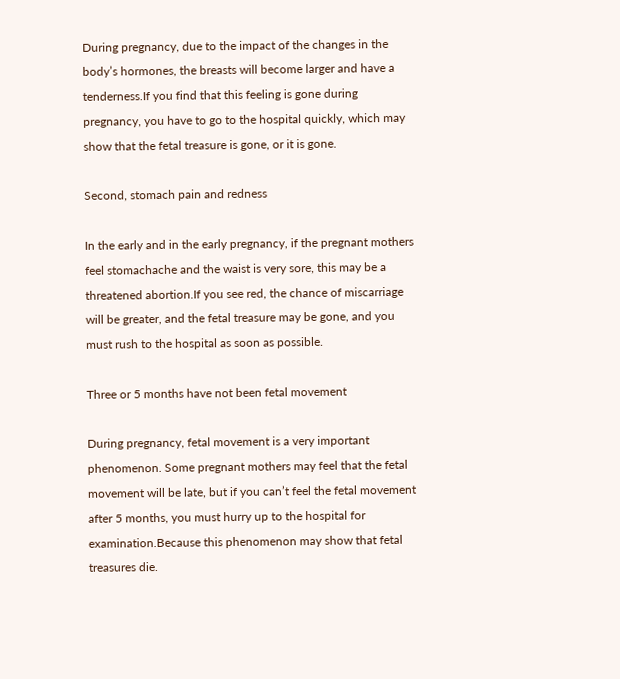During pregnancy, due to the impact of the changes in the body’s hormones, the breasts will become larger and have a tenderness.If you find that this feeling is gone during pregnancy, you have to go to the hospital quickly, which may show that the fetal treasure is gone, or it is gone.

Second, stomach pain and redness

In the early and in the early pregnancy, if the pregnant mothers feel stomachache and the waist is very sore, this may be a threatened abortion.If you see red, the chance of miscarriage will be greater, and the fetal treasure may be gone, and you must rush to the hospital as soon as possible.

Three or 5 months have not been fetal movement

During pregnancy, fetal movement is a very important phenomenon. Some pregnant mothers may feel that the fetal movement will be late, but if you can’t feel the fetal movement after 5 months, you must hurry up to the hospital for examination.Because this phenomenon may show that fetal treasures die.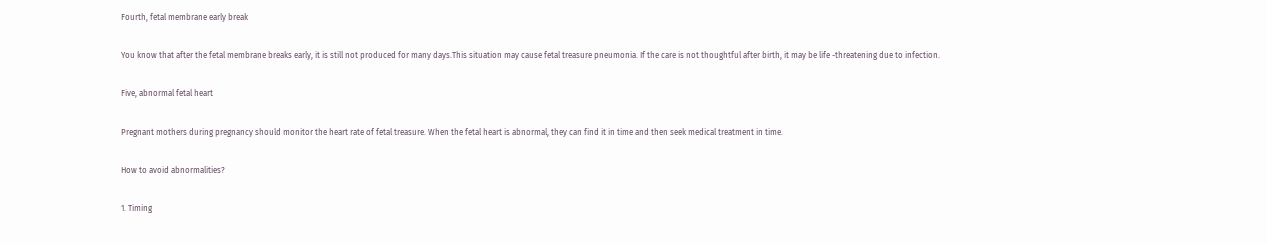Fourth, fetal membrane early break

You know that after the fetal membrane breaks early, it is still not produced for many days.This situation may cause fetal treasure pneumonia. If the care is not thoughtful after birth, it may be life -threatening due to infection.

Five, abnormal fetal heart

Pregnant mothers during pregnancy should monitor the heart rate of fetal treasure. When the fetal heart is abnormal, they can find it in time and then seek medical treatment in time.

How to avoid abnormalities?

1. Timing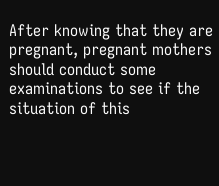After knowing that they are pregnant, pregnant mothers should conduct some examinations to see if the situation of this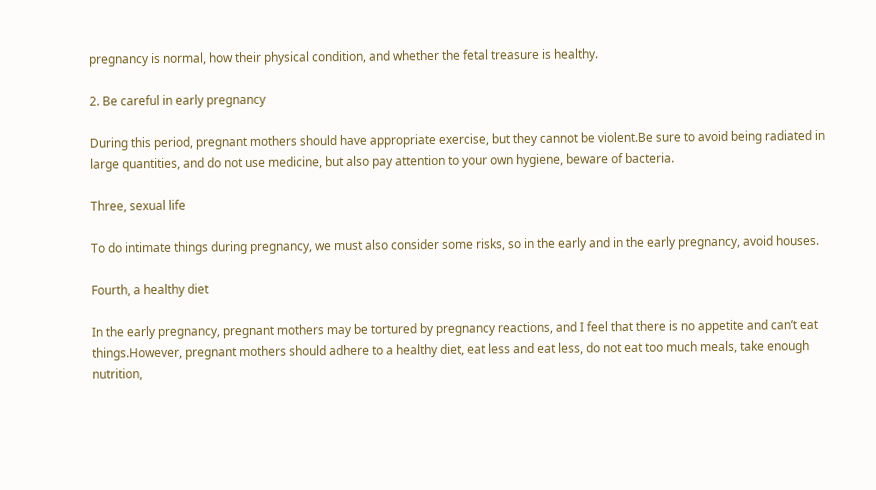pregnancy is normal, how their physical condition, and whether the fetal treasure is healthy.

2. Be careful in early pregnancy

During this period, pregnant mothers should have appropriate exercise, but they cannot be violent.Be sure to avoid being radiated in large quantities, and do not use medicine, but also pay attention to your own hygiene, beware of bacteria.

Three, sexual life

To do intimate things during pregnancy, we must also consider some risks, so in the early and in the early pregnancy, avoid houses.

Fourth, a healthy diet

In the early pregnancy, pregnant mothers may be tortured by pregnancy reactions, and I feel that there is no appetite and can’t eat things.However, pregnant mothers should adhere to a healthy diet, eat less and eat less, do not eat too much meals, take enough nutrition,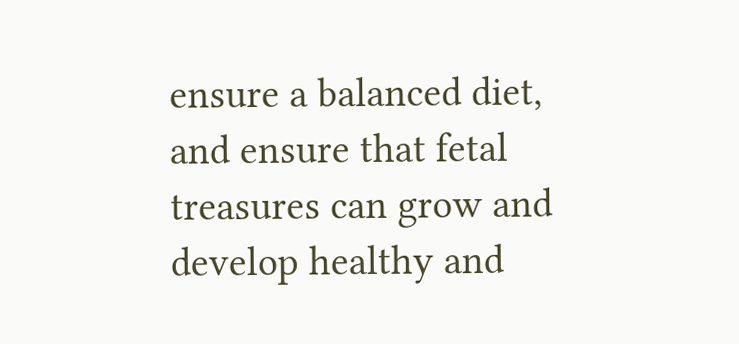ensure a balanced diet, and ensure that fetal treasures can grow and develop healthy and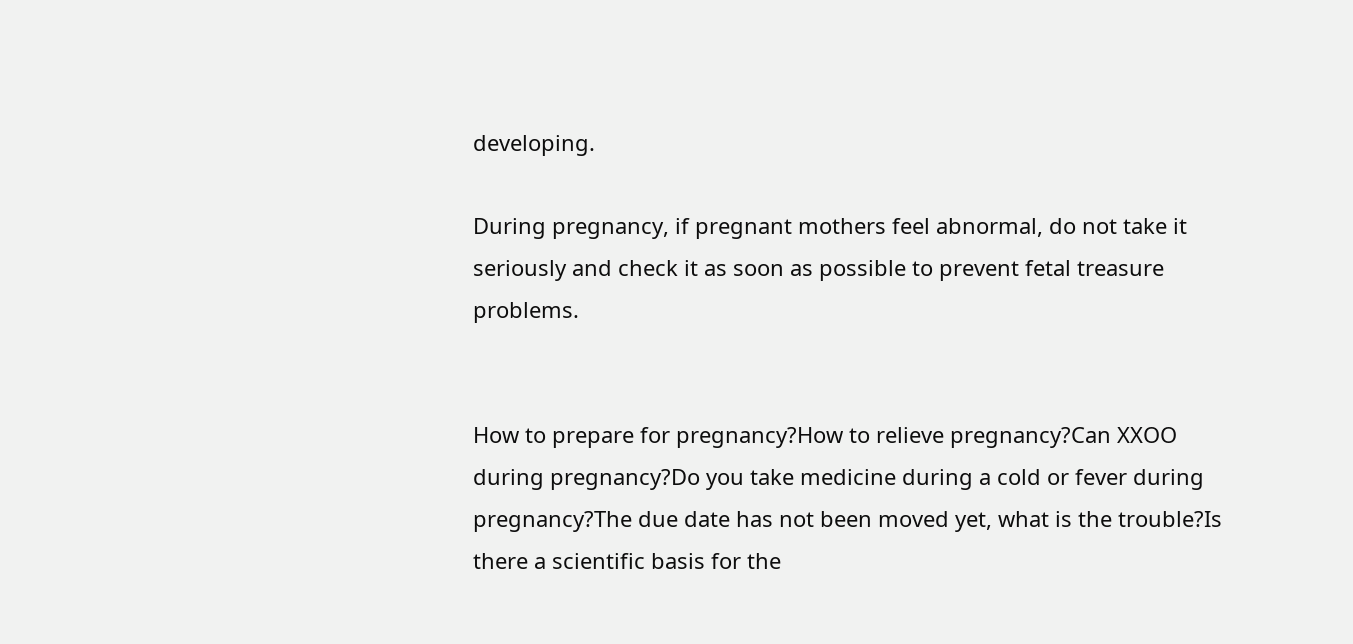developing.

During pregnancy, if pregnant mothers feel abnormal, do not take it seriously and check it as soon as possible to prevent fetal treasure problems.


How to prepare for pregnancy?How to relieve pregnancy?Can XXOO during pregnancy?Do you take medicine during a cold or fever during pregnancy?The due date has not been moved yet, what is the trouble?Is there a scientific basis for the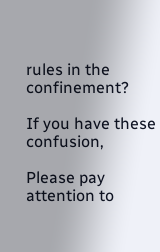rules in the confinement?

If you have these confusion,

Please pay attention to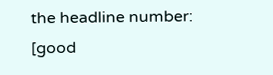the headline number: [good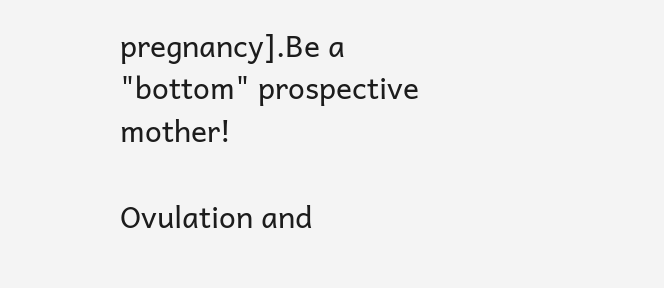pregnancy].Be a "bottom" prospective mother!

Ovulation and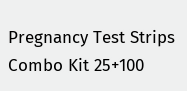Pregnancy Test Strips Combo Kit 25+100